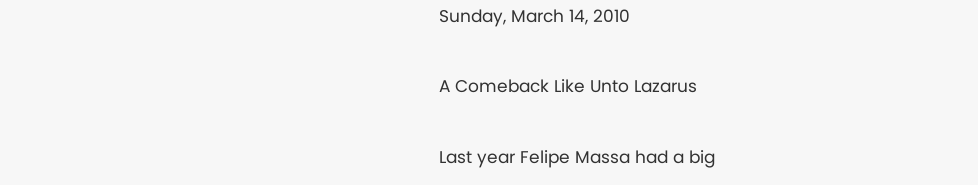Sunday, March 14, 2010

A Comeback Like Unto Lazarus

Last year Felipe Massa had a big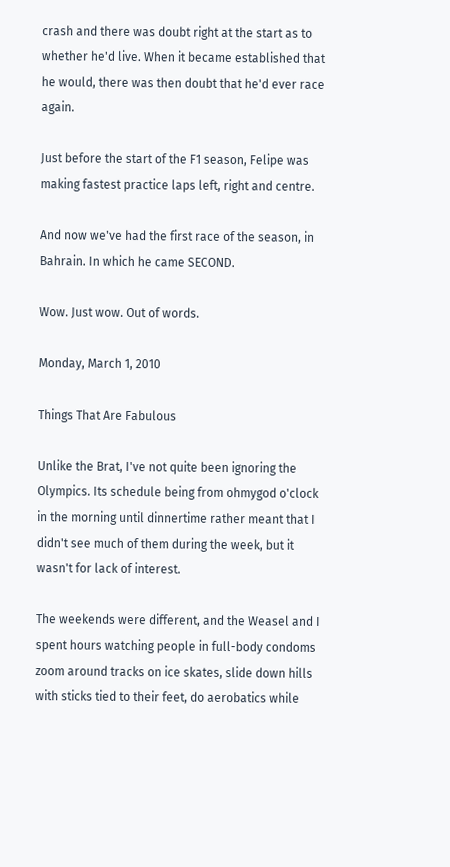crash and there was doubt right at the start as to whether he'd live. When it became established that he would, there was then doubt that he'd ever race again.

Just before the start of the F1 season, Felipe was making fastest practice laps left, right and centre.

And now we've had the first race of the season, in Bahrain. In which he came SECOND.

Wow. Just wow. Out of words.

Monday, March 1, 2010

Things That Are Fabulous

Unlike the Brat, I've not quite been ignoring the Olympics. Its schedule being from ohmygod o'clock in the morning until dinnertime rather meant that I didn't see much of them during the week, but it wasn't for lack of interest.

The weekends were different, and the Weasel and I spent hours watching people in full-body condoms zoom around tracks on ice skates, slide down hills with sticks tied to their feet, do aerobatics while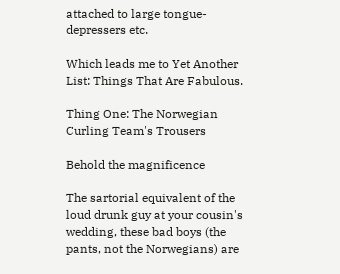attached to large tongue-depressers etc.

Which leads me to Yet Another List: Things That Are Fabulous.

Thing One: The Norwegian Curling Team's Trousers

Behold the magnificence

The sartorial equivalent of the loud drunk guy at your cousin's wedding, these bad boys (the pants, not the Norwegians) are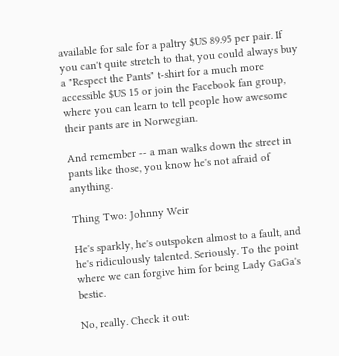available for sale for a paltry $US 89.95 per pair. If you can't quite stretch to that, you could always buy a "Respect the Pants" t-shirt for a much more accessible $US 15 or join the Facebook fan group, where you can learn to tell people how awesome their pants are in Norwegian.

And remember -- a man walks down the street in pants like those, you know he's not afraid of anything.

Thing Two: Johnny Weir

He's sparkly, he's outspoken almost to a fault, and he's ridiculously talented. Seriously. To the point where we can forgive him for being Lady GaGa's bestie.

No, really. Check it out: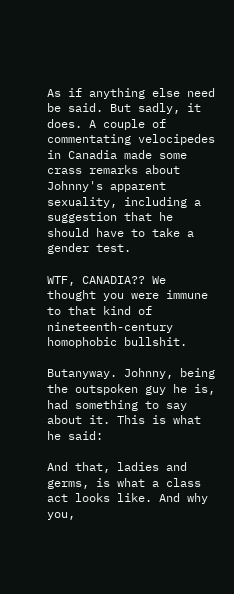As if anything else need be said. But sadly, it does. A couple of commentating velocipedes in Canadia made some crass remarks about Johnny's apparent
sexuality, including a suggestion that he should have to take a gender test.

WTF, CANADIA?? We thought you were immune to that kind of nineteenth-century homophobic bullshit.

Butanyway. Johnny, being the outspoken guy he is, had something to say about it. This is what he said:

And that, ladies and germs, is what a class act looks like. And why you,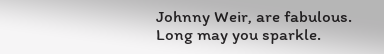Johnny Weir, are fabulous. Long may you sparkle.